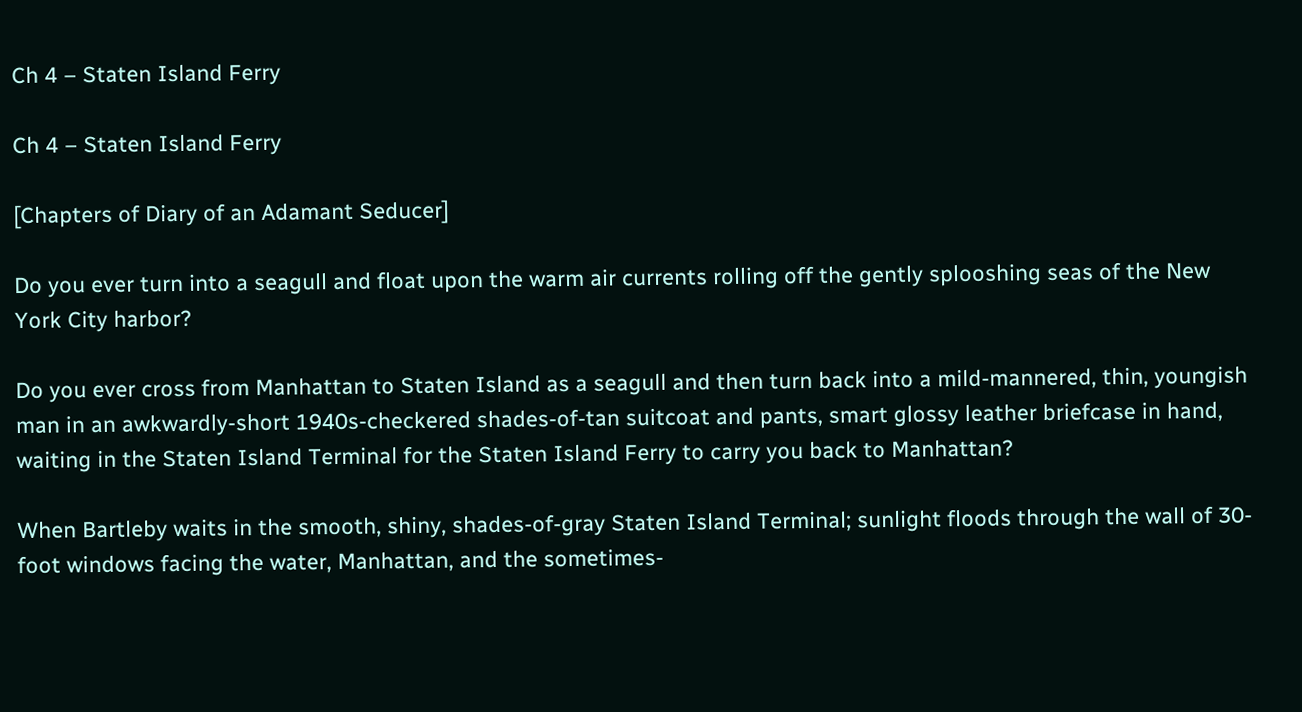Ch 4 – Staten Island Ferry

Ch 4 – Staten Island Ferry

[Chapters of Diary of an Adamant Seducer]

Do you ever turn into a seagull and float upon the warm air currents rolling off the gently splooshing seas of the New York City harbor?

Do you ever cross from Manhattan to Staten Island as a seagull and then turn back into a mild-mannered, thin, youngish man in an awkwardly-short 1940s-checkered shades-of-tan suitcoat and pants, smart glossy leather briefcase in hand, waiting in the Staten Island Terminal for the Staten Island Ferry to carry you back to Manhattan?

When Bartleby waits in the smooth, shiny, shades-of-gray Staten Island Terminal; sunlight floods through the wall of 30-foot windows facing the water, Manhattan, and the sometimes-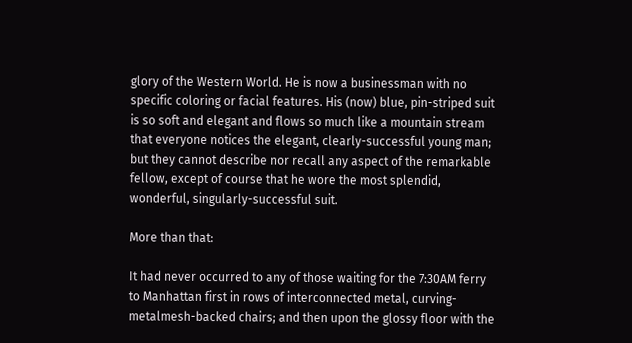glory of the Western World. He is now a businessman with no specific coloring or facial features. His (now) blue, pin-striped suit is so soft and elegant and flows so much like a mountain stream that everyone notices the elegant, clearly-successful young man; but they cannot describe nor recall any aspect of the remarkable fellow, except of course that he wore the most splendid, wonderful, singularly-successful suit.

More than that:

It had never occurred to any of those waiting for the 7:30AM ferry to Manhattan first in rows of interconnected metal, curving-metalmesh-backed chairs; and then upon the glossy floor with the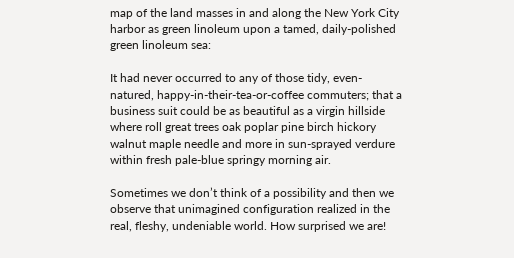map of the land masses in and along the New York City harbor as green linoleum upon a tamed, daily-polished green linoleum sea:

It had never occurred to any of those tidy, even-natured, happy-in-their-tea-or-coffee commuters; that a business suit could be as beautiful as a virgin hillside where roll great trees oak poplar pine birch hickory walnut maple needle and more in sun-sprayed verdure within fresh pale-blue springy morning air.

Sometimes we don’t think of a possibility and then we observe that unimagined configuration realized in the real, fleshy, undeniable world. How surprised we are!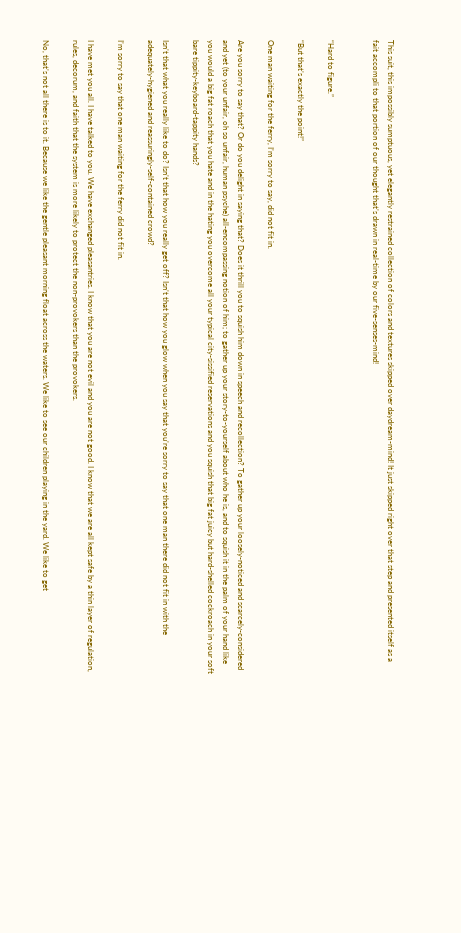This suit, this impossibly sumptuous, yet elegantly restrained collection of colors and textures skipped over daydream-mind! It just skipped right over that step and presented itself as a fait accompli to that portion of our thought that’s drawn in real-time by our five-senses-mind!


“Hard to figure.”

“But that’s exactly the point!”

One man waiting for the ferry, I’m sorry to say, did not fit in.

Are you sorry to say that? Or do you delight in saying that? Does it thrill you to squish him down in speech and recollection? To gather up your loosely-noticed and scarcely-considered and yet (to your unfair, oh so unfair, human psyche) all-encompassing notion of him; to gather up your story-to-yourself about who he is, and to squish it in the palm of your hand like you would a big fat roach that you hate and in the hating you overcome all your typical city-sissified reservations and you squish that big fat juicy but hard-shelled cockroach in your soft bare tippity-keyboard-tappity hands?

Isn’t that what you really like to do? Isn’t that how you really get off? Isn’t that how you glow when you say that you’re sorry to say that one man there did not fit in with the adequately-hygiened and reassuringly-self-contained crowd?

I’m sorry to say that one man waiting for the ferry did not fit in.

I have met you all. I have talked to you. We have exchanged pleasantries. I know that you are not evil and you are not good. I know that we are all kept safe by a thin layer of regulation, rules, decorum, and faith that the system is more likely to protect the non-provokers than the provokers.

No, that’s not all there is to it. Because we like the gentle pleasant morning float across the waters. We like to see our children playing in the yard. We like to get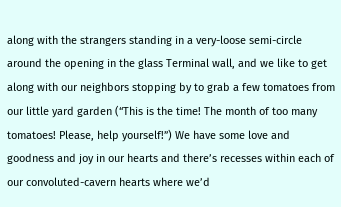along with the strangers standing in a very-loose semi-circle around the opening in the glass Terminal wall, and we like to get along with our neighbors stopping by to grab a few tomatoes from our little yard garden (“This is the time! The month of too many tomatoes! Please, help yourself!”) We have some love and goodness and joy in our hearts and there’s recesses within each of our convoluted-cavern hearts where we’d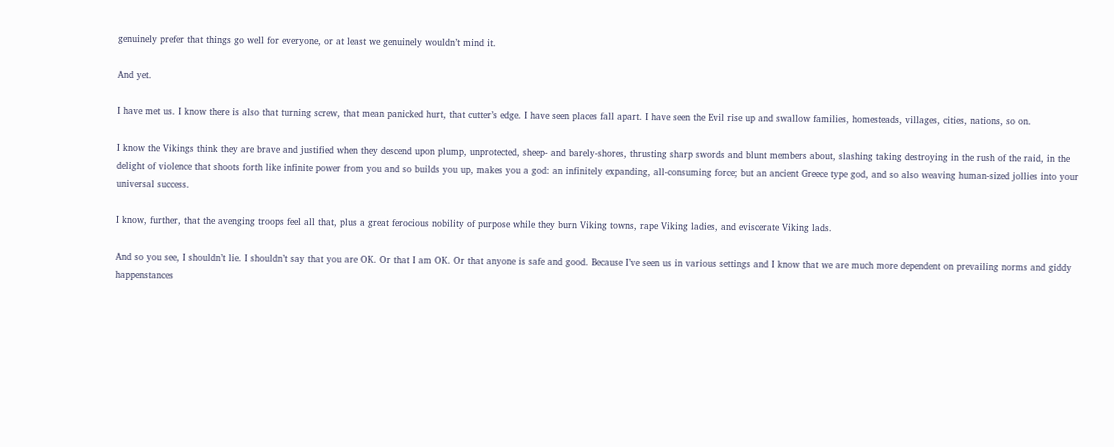genuinely prefer that things go well for everyone, or at least we genuinely wouldn’t mind it.

And yet.

I have met us. I know there is also that turning screw, that mean panicked hurt, that cutter’s edge. I have seen places fall apart. I have seen the Evil rise up and swallow families, homesteads, villages, cities, nations, so on.

I know the Vikings think they are brave and justified when they descend upon plump, unprotected, sheep- and barely-shores, thrusting sharp swords and blunt members about, slashing taking destroying in the rush of the raid, in the delight of violence that shoots forth like infinite power from you and so builds you up, makes you a god: an infinitely expanding, all-consuming force; but an ancient Greece type god, and so also weaving human-sized jollies into your universal success.

I know, further, that the avenging troops feel all that, plus a great ferocious nobility of purpose while they burn Viking towns, rape Viking ladies, and eviscerate Viking lads.

And so you see, I shouldn’t lie. I shouldn’t say that you are OK. Or that I am OK. Or that anyone is safe and good. Because I’ve seen us in various settings and I know that we are much more dependent on prevailing norms and giddy happenstances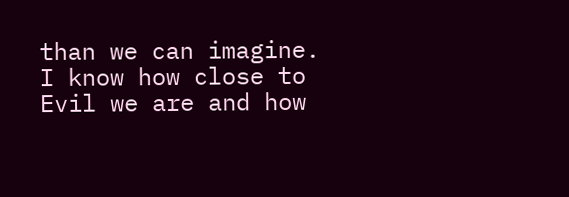than we can imagine. I know how close to Evil we are and how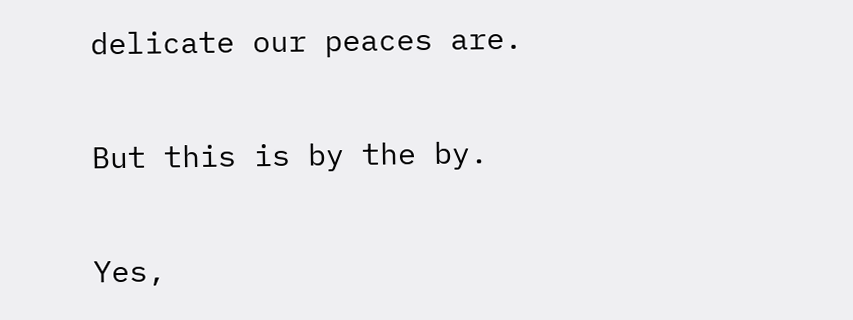delicate our peaces are.

But this is by the by.

Yes,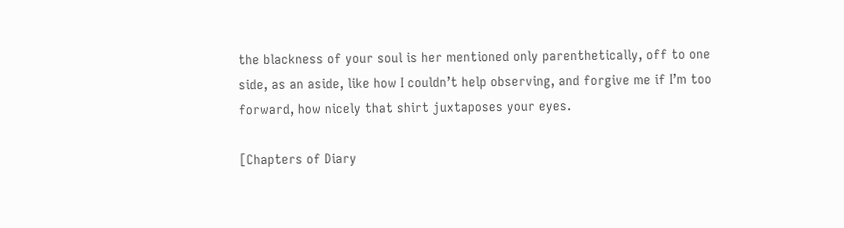the blackness of your soul is her mentioned only parenthetically, off to one side, as an aside, like how I couldn’t help observing, and forgive me if I’m too forward, how nicely that shirt juxtaposes your eyes.

[Chapters of Diary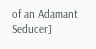of an Adamant Seducer]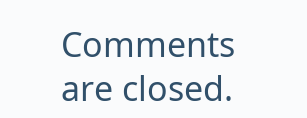Comments are closed.